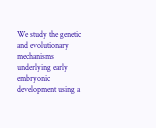We study the genetic and evolutionary mechanisms underlying early embryonic development using a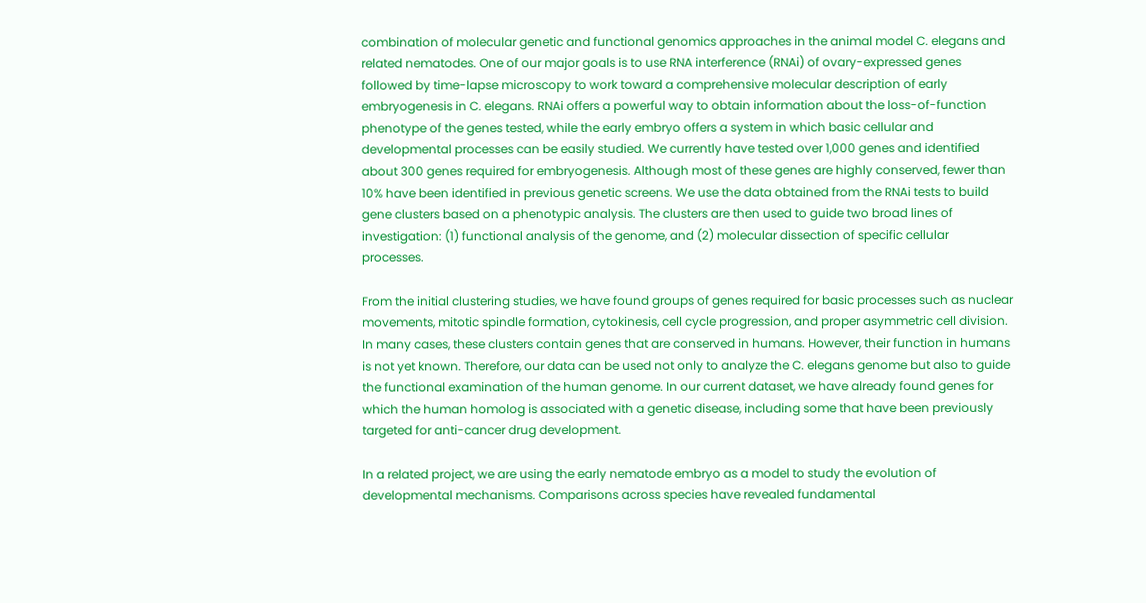combination of molecular genetic and functional genomics approaches in the animal model C. elegans and related nematodes. One of our major goals is to use RNA interference (RNAi) of ovary-expressed genes followed by time-lapse microscopy to work toward a comprehensive molecular description of early embryogenesis in C. elegans. RNAi offers a powerful way to obtain information about the loss-of-function phenotype of the genes tested, while the early embryo offers a system in which basic cellular and developmental processes can be easily studied. We currently have tested over 1,000 genes and identified about 300 genes required for embryogenesis. Although most of these genes are highly conserved, fewer than 10% have been identified in previous genetic screens. We use the data obtained from the RNAi tests to build gene clusters based on a phenotypic analysis. The clusters are then used to guide two broad lines of investigation: (1) functional analysis of the genome, and (2) molecular dissection of specific cellular processes.

From the initial clustering studies, we have found groups of genes required for basic processes such as nuclear movements, mitotic spindle formation, cytokinesis, cell cycle progression, and proper asymmetric cell division. In many cases, these clusters contain genes that are conserved in humans. However, their function in humans is not yet known. Therefore, our data can be used not only to analyze the C. elegans genome but also to guide the functional examination of the human genome. In our current dataset, we have already found genes for which the human homolog is associated with a genetic disease, including some that have been previously targeted for anti-cancer drug development.

In a related project, we are using the early nematode embryo as a model to study the evolution of developmental mechanisms. Comparisons across species have revealed fundamental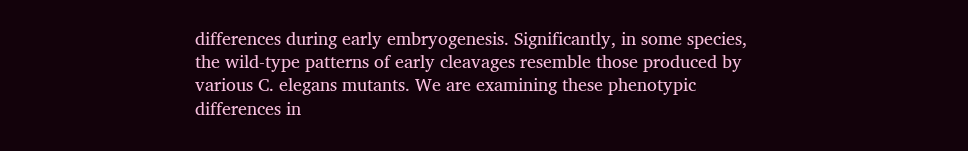differences during early embryogenesis. Significantly, in some species, the wild-type patterns of early cleavages resemble those produced by various C. elegans mutants. We are examining these phenotypic differences in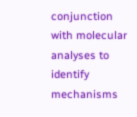conjunction with molecular analyses to identify mechanisms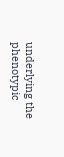underlying the phenotypic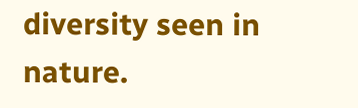diversity seen in nature.